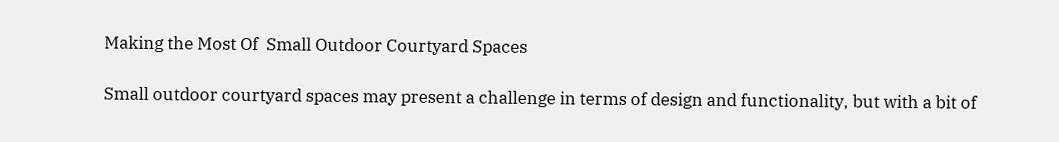Making the Most Of  Small Outdoor Courtyard Spaces

Small outdoor courtyard spaces may present a challenge in terms of design and functionality, but with a bit of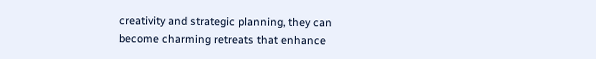creativity and strategic planning, they can become charming retreats that enhance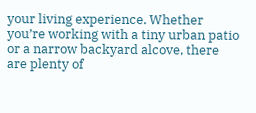your living experience. Whether you’re working with a tiny urban patio or a narrow backyard alcove, there are plenty of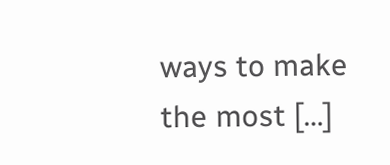ways to make the most […]